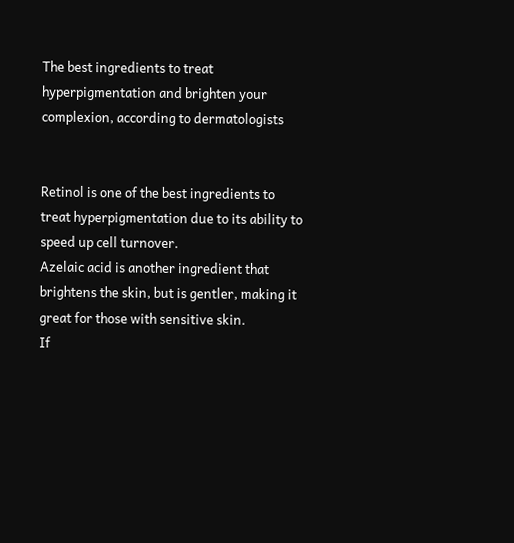The best ingredients to treat hyperpigmentation and brighten your complexion, according to dermatologists


Retinol is one of the best ingredients to treat hyperpigmentation due to its ability to speed up cell turnover.
Azelaic acid is another ingredient that brightens the skin, but is gentler, making it great for those with sensitive skin.
If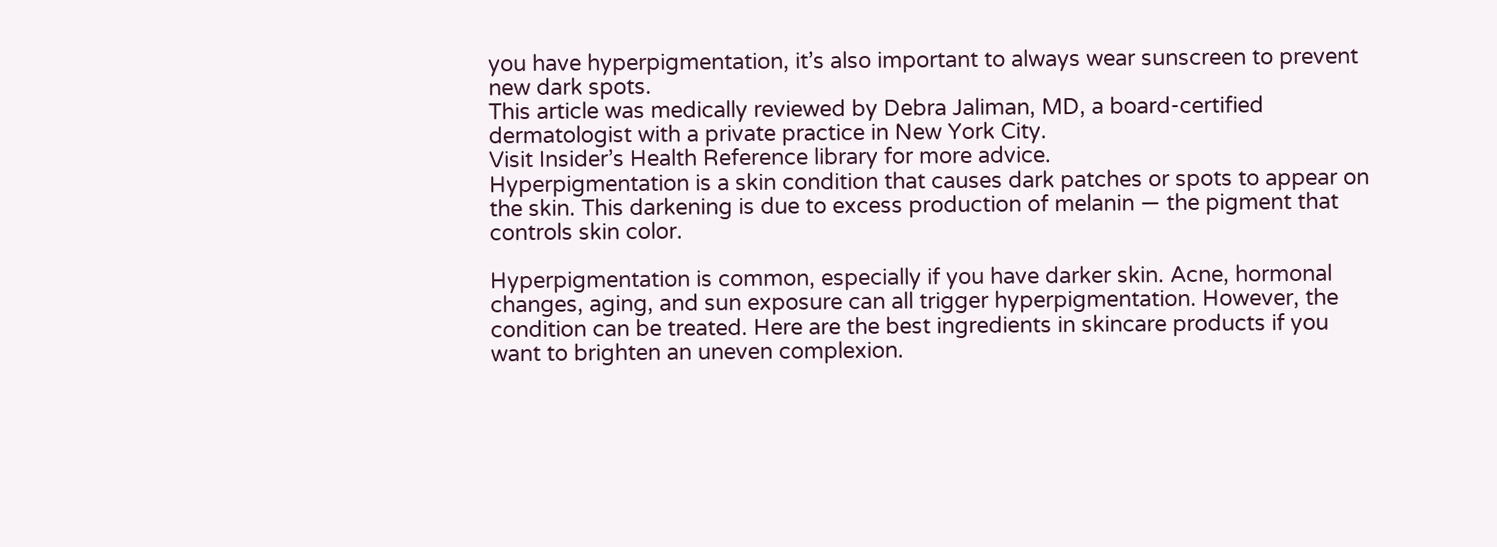you have hyperpigmentation, it’s also important to always wear sunscreen to prevent new dark spots.
This article was medically reviewed by Debra Jaliman, MD, a board-certified dermatologist with a private practice in New York City.
Visit Insider’s Health Reference library for more advice.
Hyperpigmentation is a skin condition that causes dark patches or spots to appear on the skin. This darkening is due to excess production of melanin — the pigment that controls skin color.

Hyperpigmentation is common, especially if you have darker skin. Acne, hormonal changes, aging, and sun exposure can all trigger hyperpigmentation. However, the condition can be treated. Here are the best ingredients in skincare products if you want to brighten an uneven complexion.